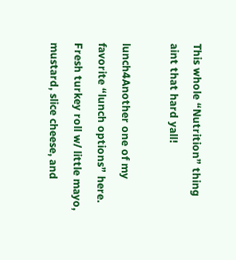This whole “Nutrition” thing aint that hard yall!

lunch4Another one of my favorite “lunch options” here.  Fresh turkey roll w/ little mayo, mustard, slice cheese, and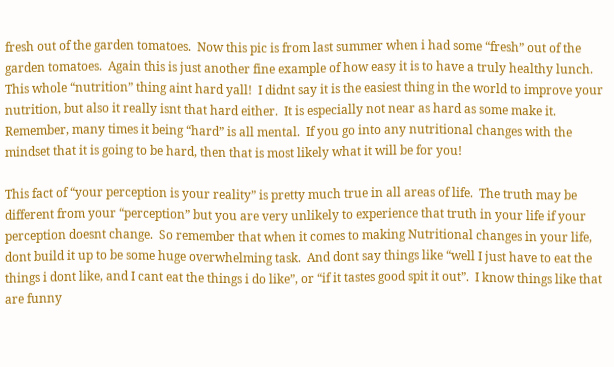fresh out of the garden tomatoes.  Now this pic is from last summer when i had some “fresh” out of the garden tomatoes.  Again this is just another fine example of how easy it is to have a truly healthy lunch.  This whole “nutrition” thing aint hard yall!  I didnt say it is the easiest thing in the world to improve your nutrition, but also it really isnt that hard either.  It is especially not near as hard as some make it.  Remember, many times it being “hard” is all mental.  If you go into any nutritional changes with the mindset that it is going to be hard, then that is most likely what it will be for you!

This fact of “your perception is your reality” is pretty much true in all areas of life.  The truth may be different from your “perception” but you are very unlikely to experience that truth in your life if your perception doesnt change.  So remember that when it comes to making Nutritional changes in your life, dont build it up to be some huge overwhelming task.  And dont say things like “well I just have to eat the things i dont like, and I cant eat the things i do like”, or “if it tastes good spit it out”.  I know things like that are funny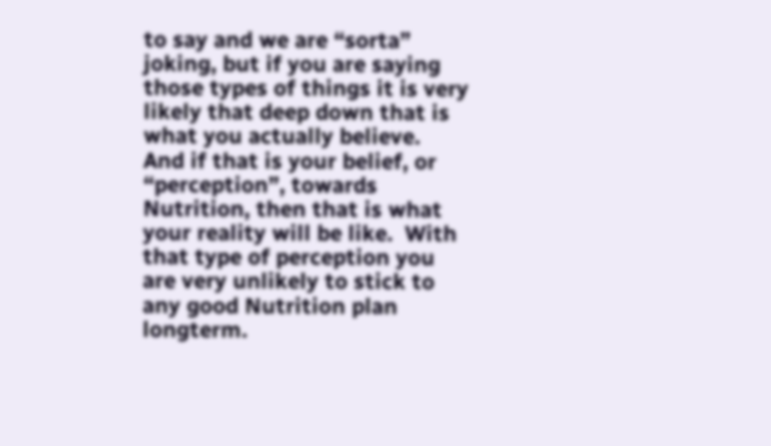to say and we are “sorta” joking, but if you are saying those types of things it is very likely that deep down that is what you actually believe.  And if that is your belief, or “perception”, towards Nutrition, then that is what your reality will be like.  With that type of perception you are very unlikely to stick to any good Nutrition plan longterm.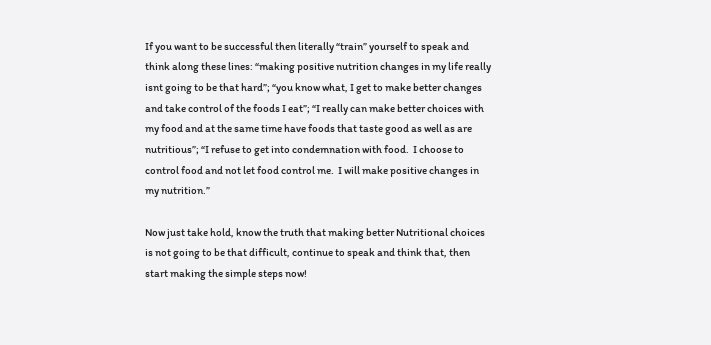If you want to be successful then literally “train” yourself to speak and think along these lines: “making positive nutrition changes in my life really isnt going to be that hard”; “you know what, I get to make better changes and take control of the foods I eat”; “I really can make better choices with my food and at the same time have foods that taste good as well as are nutritious”; “I refuse to get into condemnation with food.  I choose to control food and not let food control me.  I will make positive changes in my nutrition.”

Now just take hold, know the truth that making better Nutritional choices is not going to be that difficult, continue to speak and think that, then start making the simple steps now!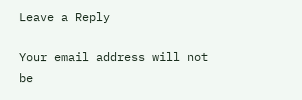Leave a Reply

Your email address will not be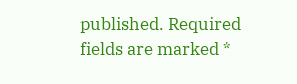published. Required fields are marked *